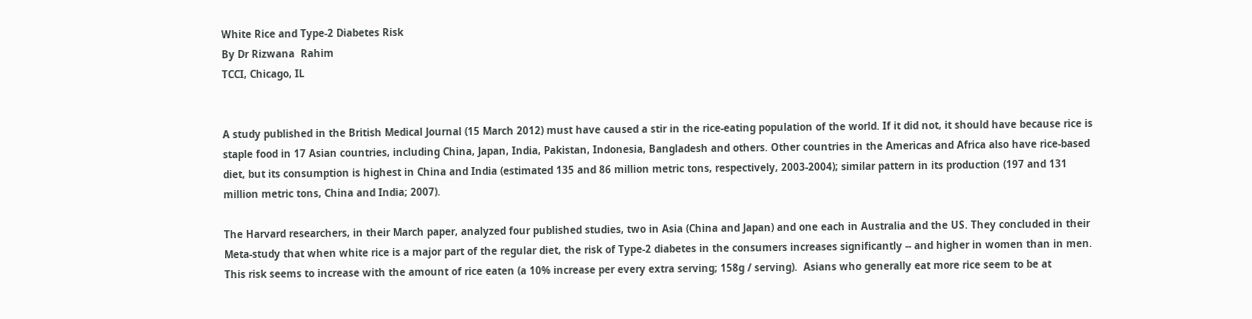White Rice and Type-2 Diabetes Risk
By Dr Rizwana  Rahim
TCCI, Chicago, IL


A study published in the British Medical Journal (15 March 2012) must have caused a stir in the rice-eating population of the world. If it did not, it should have because rice is staple food in 17 Asian countries, including China, Japan, India, Pakistan, Indonesia, Bangladesh and others. Other countries in the Americas and Africa also have rice-based diet, but its consumption is highest in China and India (estimated 135 and 86 million metric tons, respectively, 2003-2004); similar pattern in its production (197 and 131 million metric tons, China and India; 2007).

The Harvard researchers, in their March paper, analyzed four published studies, two in Asia (China and Japan) and one each in Australia and the US. They concluded in their Meta-study that when white rice is a major part of the regular diet, the risk of Type-2 diabetes in the consumers increases significantly -- and higher in women than in men.  This risk seems to increase with the amount of rice eaten (a 10% increase per every extra serving; 158g / serving).  Asians who generally eat more rice seem to be at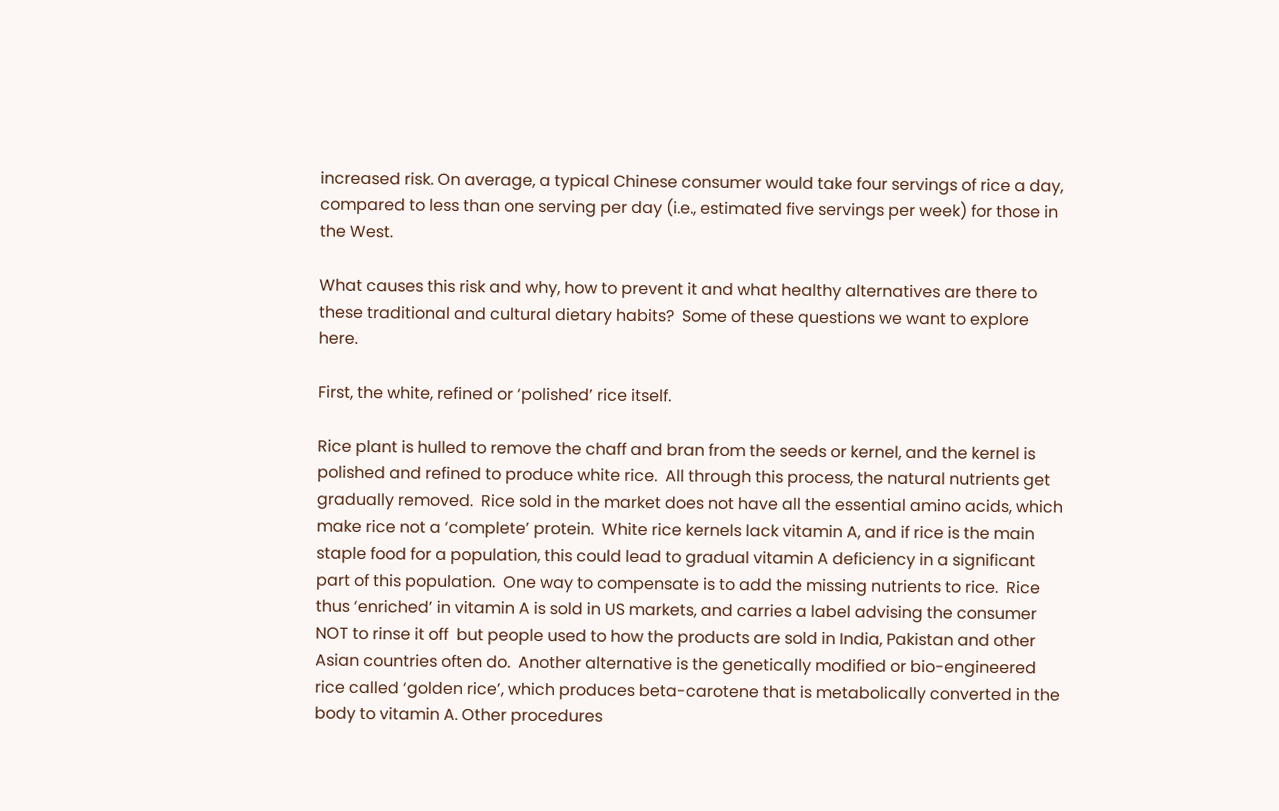increased risk. On average, a typical Chinese consumer would take four servings of rice a day, compared to less than one serving per day (i.e., estimated five servings per week) for those in the West.

What causes this risk and why, how to prevent it and what healthy alternatives are there to these traditional and cultural dietary habits?  Some of these questions we want to explore here.

First, the white, refined or ‘polished’ rice itself.

Rice plant is hulled to remove the chaff and bran from the seeds or kernel, and the kernel is polished and refined to produce white rice.  All through this process, the natural nutrients get gradually removed.  Rice sold in the market does not have all the essential amino acids, which make rice not a ‘complete’ protein.  White rice kernels lack vitamin A, and if rice is the main staple food for a population, this could lead to gradual vitamin A deficiency in a significant part of this population.  One way to compensate is to add the missing nutrients to rice.  Rice thus ‘enriched’ in vitamin A is sold in US markets, and carries a label advising the consumer NOT to rinse it off  but people used to how the products are sold in India, Pakistan and other Asian countries often do.  Another alternative is the genetically modified or bio-engineered rice called ‘golden rice’, which produces beta-carotene that is metabolically converted in the body to vitamin A. Other procedures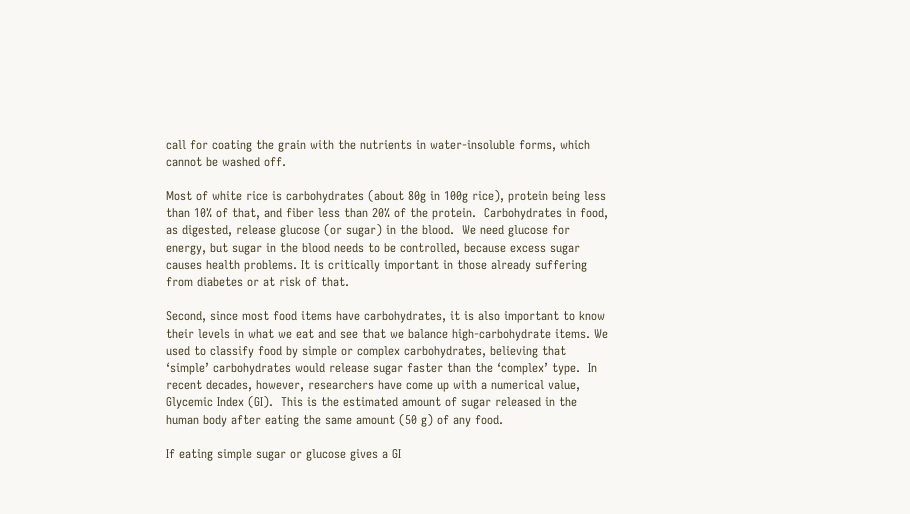call for coating the grain with the nutrients in water-insoluble forms, which cannot be washed off.

Most of white rice is carbohydrates (about 80g in 100g rice), protein being less than 10% of that, and fiber less than 20% of the protein.  Carbohydrates in food, as digested, release glucose (or sugar) in the blood.  We need glucose for energy, but sugar in the blood needs to be controlled, because excess sugar causes health problems. It is critically important in those already suffering from diabetes or at risk of that.

Second, since most food items have carbohydrates, it is also important to know their levels in what we eat and see that we balance high-carbohydrate items. We used to classify food by simple or complex carbohydrates, believing that ‘simple’ carbohydrates would release sugar faster than the ‘complex’ type.  In recent decades, however, researchers have come up with a numerical value, Glycemic Index (GI).  This is the estimated amount of sugar released in the human body after eating the same amount (50 g) of any food.

If eating simple sugar or glucose gives a GI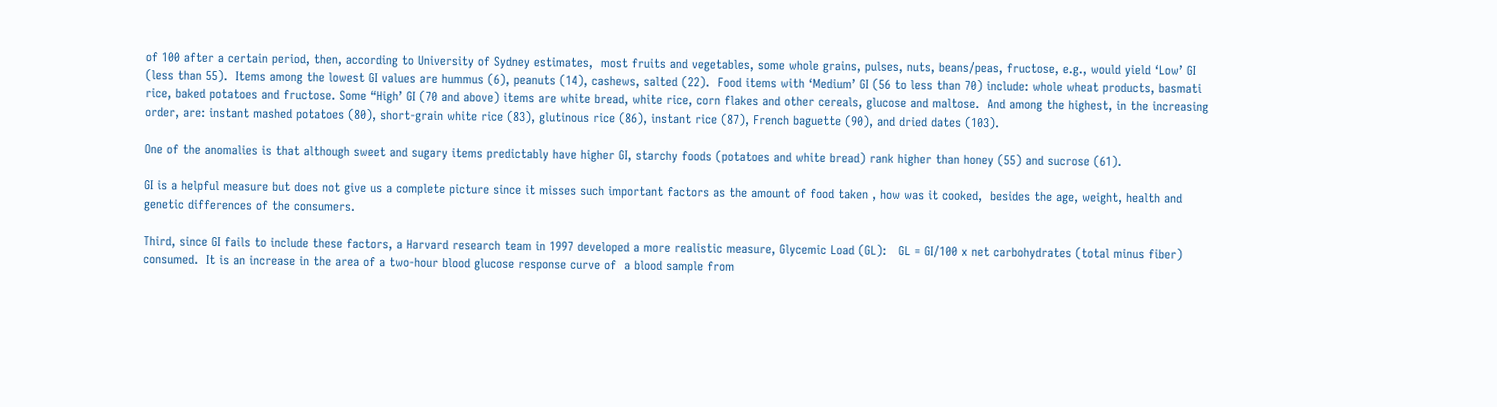of 100 after a certain period, then, according to University of Sydney estimates,  most fruits and vegetables, some whole grains, pulses, nuts, beans/peas, fructose, e.g., would yield ‘Low’ GI (less than 55).  Items among the lowest GI values are hummus (6), peanuts (14), cashews, salted (22).  Food items with ‘Medium’ GI (56 to less than 70) include: whole wheat products, basmati rice, baked potatoes and fructose. Some “High’ GI (70 and above) items are white bread, white rice, corn flakes and other cereals, glucose and maltose.  And among the highest, in the increasing order, are: instant mashed potatoes (80), short-grain white rice (83), glutinous rice (86), instant rice (87), French baguette (90), and dried dates (103).

One of the anomalies is that although sweet and sugary items predictably have higher GI, starchy foods (potatoes and white bread) rank higher than honey (55) and sucrose (61).

GI is a helpful measure but does not give us a complete picture since it misses such important factors as the amount of food taken , how was it cooked,  besides the age, weight, health and genetic differences of the consumers.

Third, since GI fails to include these factors, a Harvard research team in 1997 developed a more realistic measure, Glycemic Load (GL):   GL = GI/100 x net carbohydrates (total minus fiber) consumed.  It is an increase in the area of a two-hour blood glucose response curve of  a blood sample from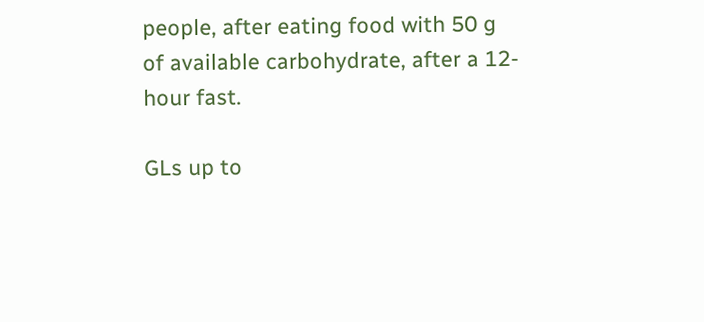people, after eating food with 50 g of available carbohydrate, after a 12-hour fast.

GLs up to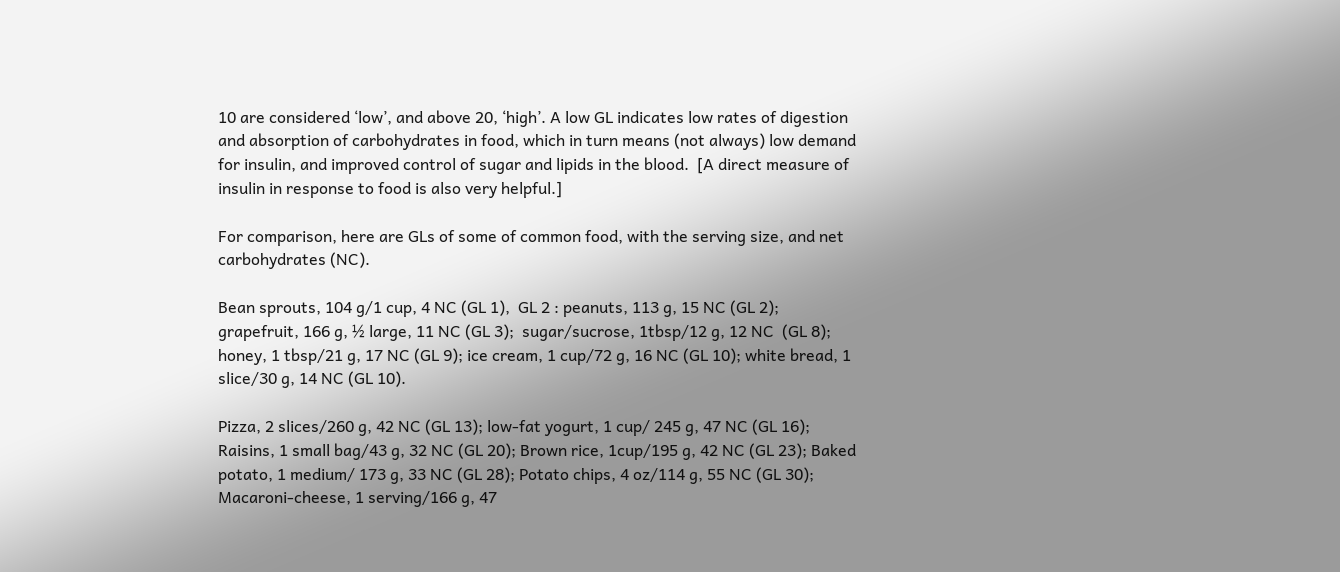10 are considered ‘low’, and above 20, ‘high’. A low GL indicates low rates of digestion and absorption of carbohydrates in food, which in turn means (not always) low demand for insulin, and improved control of sugar and lipids in the blood.  [A direct measure of insulin in response to food is also very helpful.]

For comparison, here are GLs of some of common food, with the serving size, and net carbohydrates (NC).

Bean sprouts, 104 g/1 cup, 4 NC (GL 1),  GL 2 : peanuts, 113 g, 15 NC (GL 2); grapefruit, 166 g, ½ large, 11 NC (GL 3);  sugar/sucrose, 1tbsp/12 g, 12 NC  (GL 8);  honey, 1 tbsp/21 g, 17 NC (GL 9); ice cream, 1 cup/72 g, 16 NC (GL 10); white bread, 1 slice/30 g, 14 NC (GL 10).

Pizza, 2 slices/260 g, 42 NC (GL 13); low-fat yogurt, 1 cup/ 245 g, 47 NC (GL 16); Raisins, 1 small bag/43 g, 32 NC (GL 20); Brown rice, 1cup/195 g, 42 NC (GL 23); Baked potato, 1 medium/ 173 g, 33 NC (GL 28); Potato chips, 4 oz/114 g, 55 NC (GL 30); Macaroni-cheese, 1 serving/166 g, 47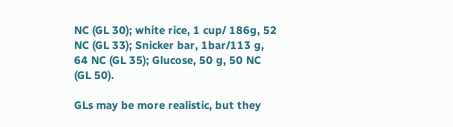NC (GL 30); white rice, 1 cup/ 186g, 52 NC (GL 33); Snicker bar, 1bar/113 g, 64 NC (GL 35); Glucose, 50 g, 50 NC (GL 50).

GLs may be more realistic, but they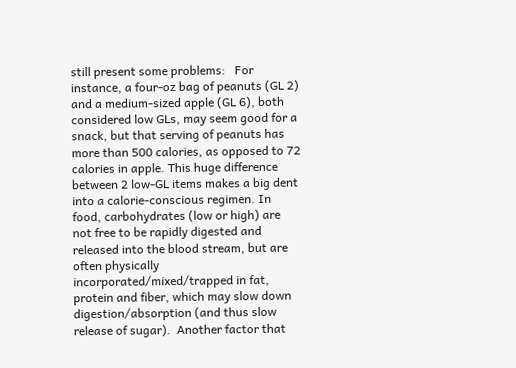still present some problems:   For instance, a four-oz bag of peanuts (GL 2) and a medium-sized apple (GL 6), both considered low GLs, may seem good for a snack, but that serving of peanuts has more than 500 calories, as opposed to 72 calories in apple. This huge difference between 2 low-GL items makes a big dent into a calorie-conscious regimen. In food, carbohydrates (low or high) are not free to be rapidly digested and released into the blood stream, but are often physically incorporated/mixed/trapped in fat, protein and fiber, which may slow down digestion/absorption (and thus slow release of sugar).  Another factor that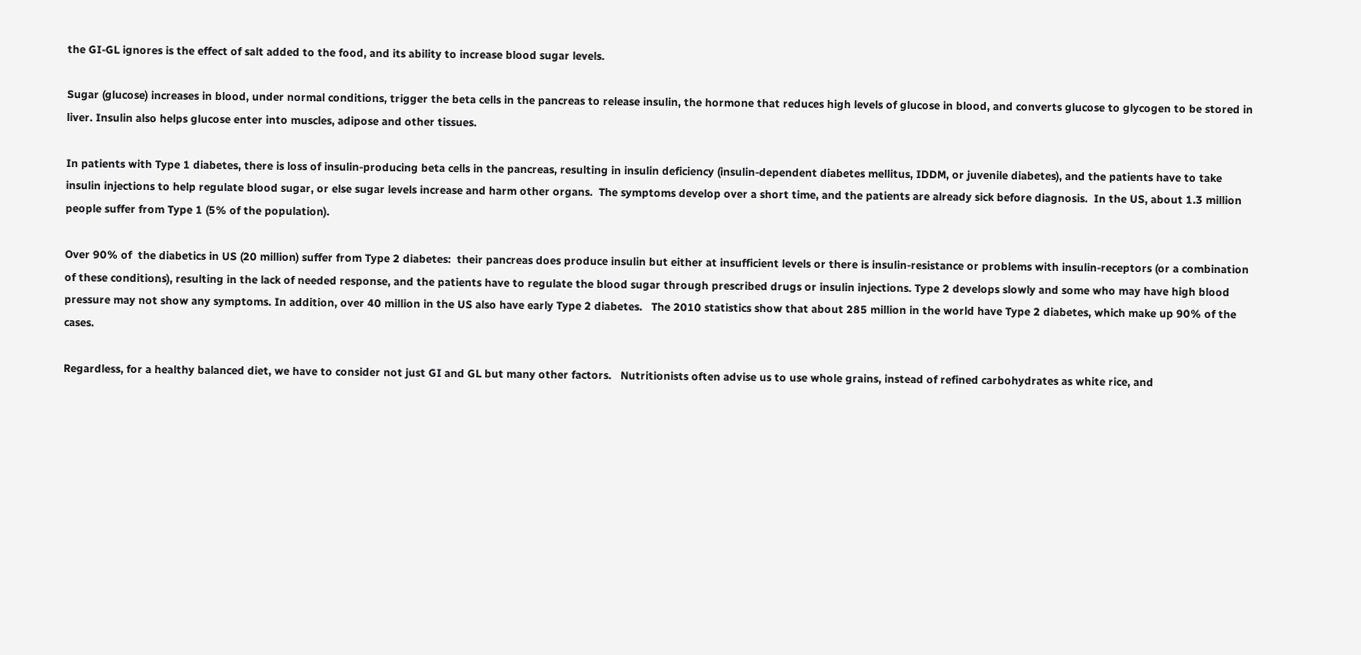the GI-GL ignores is the effect of salt added to the food, and its ability to increase blood sugar levels.

Sugar (glucose) increases in blood, under normal conditions, trigger the beta cells in the pancreas to release insulin, the hormone that reduces high levels of glucose in blood, and converts glucose to glycogen to be stored in liver. Insulin also helps glucose enter into muscles, adipose and other tissues.

In patients with Type 1 diabetes, there is loss of insulin-producing beta cells in the pancreas, resulting in insulin deficiency (insulin-dependent diabetes mellitus, IDDM, or juvenile diabetes), and the patients have to take insulin injections to help regulate blood sugar, or else sugar levels increase and harm other organs.  The symptoms develop over a short time, and the patients are already sick before diagnosis.  In the US, about 1.3 million people suffer from Type 1 (5% of the population).

Over 90% of  the diabetics in US (20 million) suffer from Type 2 diabetes:  their pancreas does produce insulin but either at insufficient levels or there is insulin-resistance or problems with insulin-receptors (or a combination of these conditions), resulting in the lack of needed response, and the patients have to regulate the blood sugar through prescribed drugs or insulin injections. Type 2 develops slowly and some who may have high blood pressure may not show any symptoms. In addition, over 40 million in the US also have early Type 2 diabetes.   The 2010 statistics show that about 285 million in the world have Type 2 diabetes, which make up 90% of the cases.

Regardless, for a healthy balanced diet, we have to consider not just GI and GL but many other factors.   Nutritionists often advise us to use whole grains, instead of refined carbohydrates as white rice, and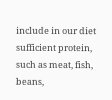include in our diet sufficient protein, such as meat, fish, beans,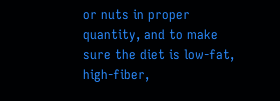or nuts in proper quantity, and to make sure the diet is low-fat, high-fiber,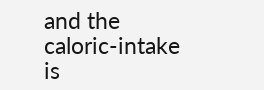and the caloric-intake is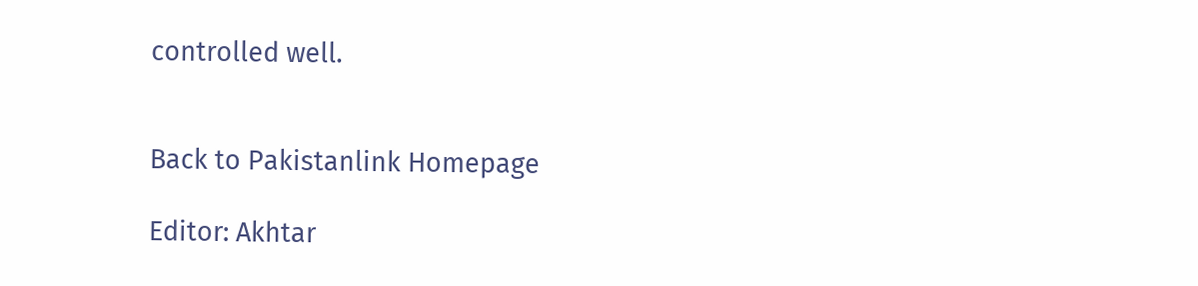controlled well.


Back to Pakistanlink Homepage

Editor: Akhtar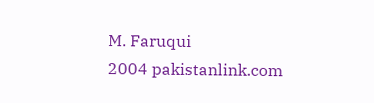M. Faruqui
2004 pakistanlink.com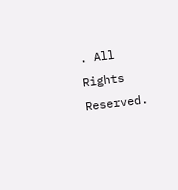. All Rights Reserved.